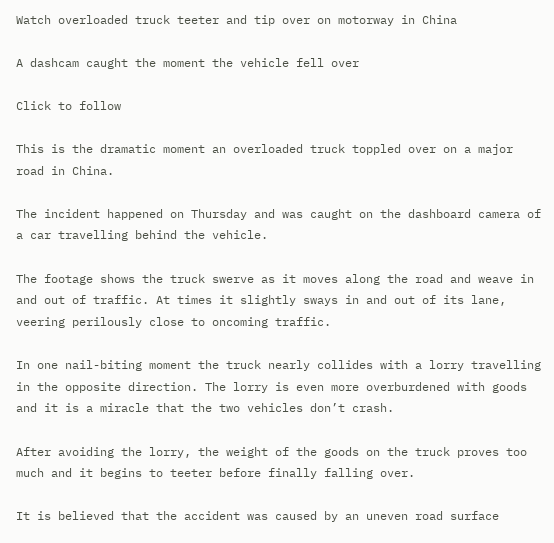Watch overloaded truck teeter and tip over on motorway in China

A dashcam caught the moment the vehicle fell over

Click to follow

This is the dramatic moment an overloaded truck toppled over on a major road in China.

The incident happened on Thursday and was caught on the dashboard camera of a car travelling behind the vehicle.

The footage shows the truck swerve as it moves along the road and weave in and out of traffic. At times it slightly sways in and out of its lane, veering perilously close to oncoming traffic.

In one nail-biting moment the truck nearly collides with a lorry travelling in the opposite direction. The lorry is even more overburdened with goods and it is a miracle that the two vehicles don’t crash.

After avoiding the lorry, the weight of the goods on the truck proves too much and it begins to teeter before finally falling over.

It is believed that the accident was caused by an uneven road surface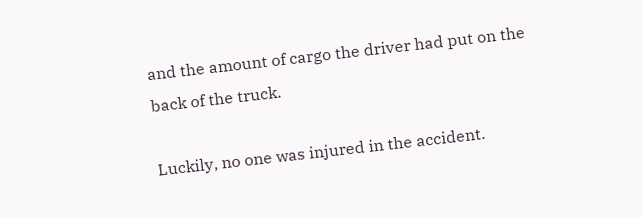and the amount of cargo the driver had put on the back of the truck.

Luckily, no one was injured in the accident.